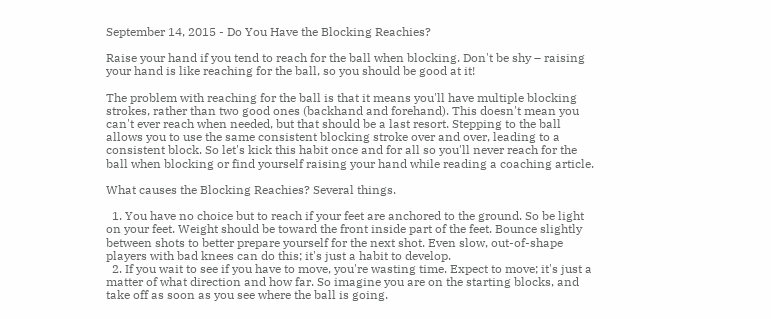September 14, 2015 - Do You Have the Blocking Reachies?

Raise your hand if you tend to reach for the ball when blocking. Don't be shy – raising your hand is like reaching for the ball, so you should be good at it!

The problem with reaching for the ball is that it means you'll have multiple blocking strokes, rather than two good ones (backhand and forehand). This doesn't mean you can't ever reach when needed, but that should be a last resort. Stepping to the ball allows you to use the same consistent blocking stroke over and over, leading to a consistent block. So let's kick this habit once and for all so you'll never reach for the ball when blocking or find yourself raising your hand while reading a coaching article.

What causes the Blocking Reachies? Several things.

  1. You have no choice but to reach if your feet are anchored to the ground. So be light on your feet. Weight should be toward the front inside part of the feet. Bounce slightly between shots to better prepare yourself for the next shot. Even slow, out-of-shape players with bad knees can do this; it's just a habit to develop.
  2. If you wait to see if you have to move, you're wasting time. Expect to move; it's just a matter of what direction and how far. So imagine you are on the starting blocks, and take off as soon as you see where the ball is going.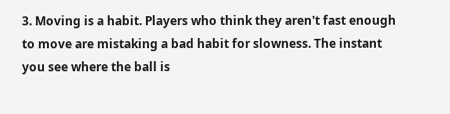3. Moving is a habit. Players who think they aren't fast enough to move are mistaking a bad habit for slowness. The instant you see where the ball is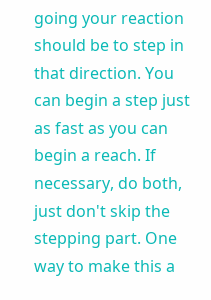going your reaction should be to step in that direction. You can begin a step just as fast as you can begin a reach. If necessary, do both, just don't skip the stepping part. One way to make this a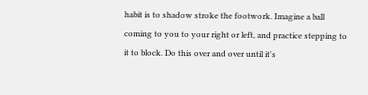habit is to shadow stroke the footwork. Imagine a ball coming to you to your right or left, and practice stepping to it to block. Do this over and over until it's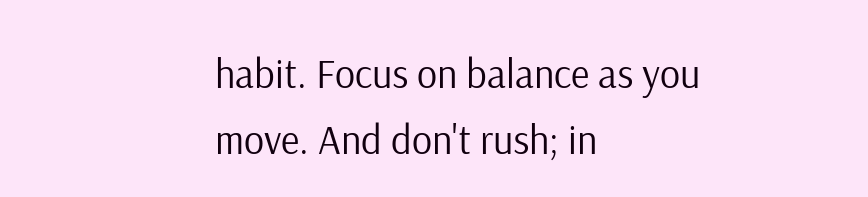habit. Focus on balance as you move. And don't rush; in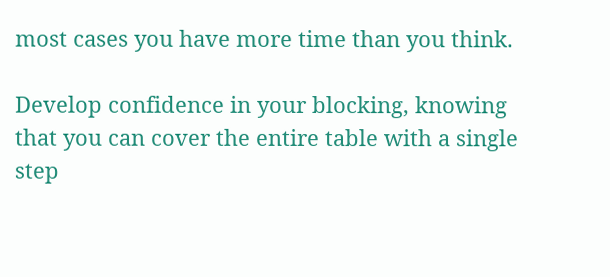most cases you have more time than you think.

Develop confidence in your blocking, knowing that you can cover the entire table with a single step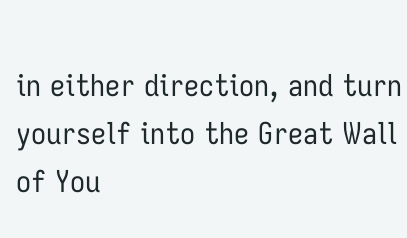in either direction, and turn yourself into the Great Wall of You